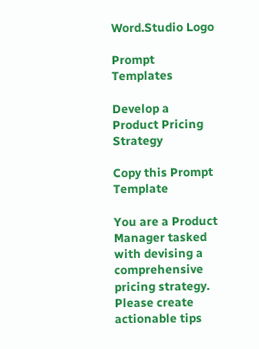Word.Studio Logo

Prompt Templates

Develop a Product Pricing Strategy

Copy this Prompt Template

You are a Product Manager tasked with devising a comprehensive pricing strategy. Please create actionable tips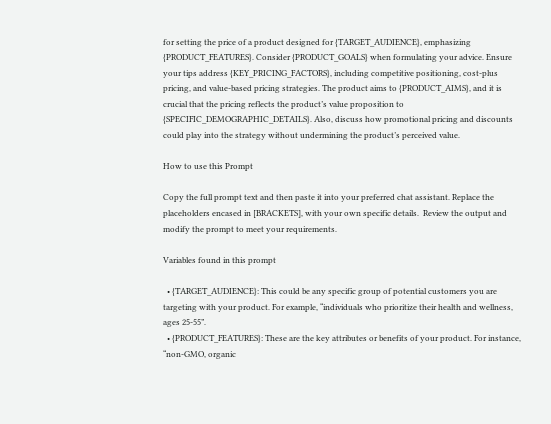for setting the price of a product designed for {TARGET_AUDIENCE}, emphasizing {PRODUCT_FEATURES}. Consider {PRODUCT_GOALS} when formulating your advice. Ensure your tips address {KEY_PRICING_FACTORS}, including competitive positioning, cost-plus pricing, and value-based pricing strategies. The product aims to {PRODUCT_AIMS}, and it is crucial that the pricing reflects the product’s value proposition to {SPECIFIC_DEMOGRAPHIC_DETAILS}. Also, discuss how promotional pricing and discounts could play into the strategy without undermining the product’s perceived value.

How to use this Prompt

Copy the full prompt text and then paste it into your preferred chat assistant. Replace the placeholders encased in [BRACKETS], with your own specific details.  Review the output and modify the prompt to meet your requirements.

Variables found in this prompt

  • {TARGET_AUDIENCE}: This could be any specific group of potential customers you are targeting with your product. For example, “individuals who prioritize their health and wellness, ages 25-55”.
  • {PRODUCT_FEATURES}: These are the key attributes or benefits of your product. For instance, “non-GMO, organic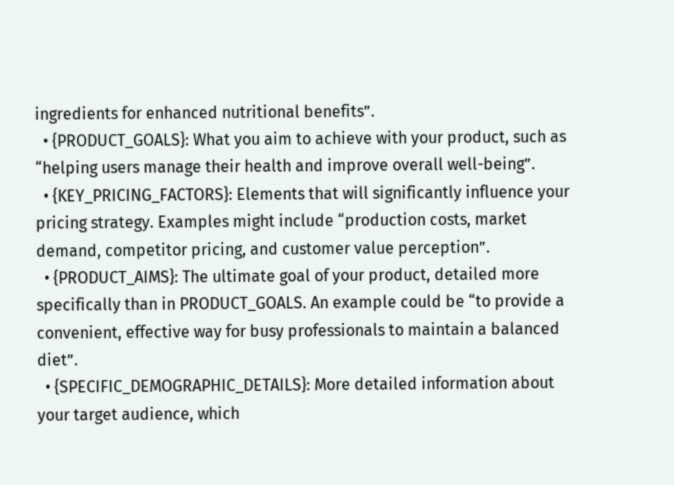ingredients for enhanced nutritional benefits”.
  • {PRODUCT_GOALS}: What you aim to achieve with your product, such as “helping users manage their health and improve overall well-being”.
  • {KEY_PRICING_FACTORS}: Elements that will significantly influence your pricing strategy. Examples might include “production costs, market demand, competitor pricing, and customer value perception”.
  • {PRODUCT_AIMS}: The ultimate goal of your product, detailed more specifically than in PRODUCT_GOALS. An example could be “to provide a convenient, effective way for busy professionals to maintain a balanced diet”.
  • {SPECIFIC_DEMOGRAPHIC_DETAILS}: More detailed information about your target audience, which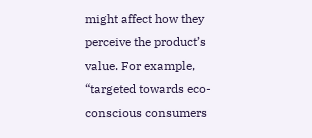might affect how they perceive the product’s value. For example, “targeted towards eco-conscious consumers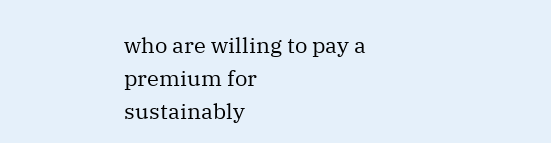who are willing to pay a premium for sustainably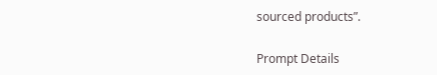sourced products”.

Prompt Details